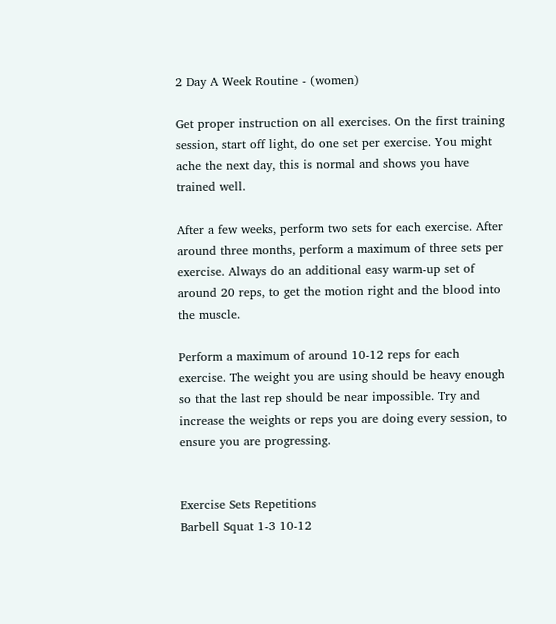2 Day A Week Routine - (women)

Get proper instruction on all exercises. On the first training session, start off light, do one set per exercise. You might ache the next day, this is normal and shows you have trained well.

After a few weeks, perform two sets for each exercise. After around three months, perform a maximum of three sets per exercise. Always do an additional easy warm-up set of around 20 reps, to get the motion right and the blood into the muscle.

Perform a maximum of around 10-12 reps for each exercise. The weight you are using should be heavy enough so that the last rep should be near impossible. Try and increase the weights or reps you are doing every session, to ensure you are progressing.


Exercise Sets Repetitions
Barbell Squat 1-3 10-12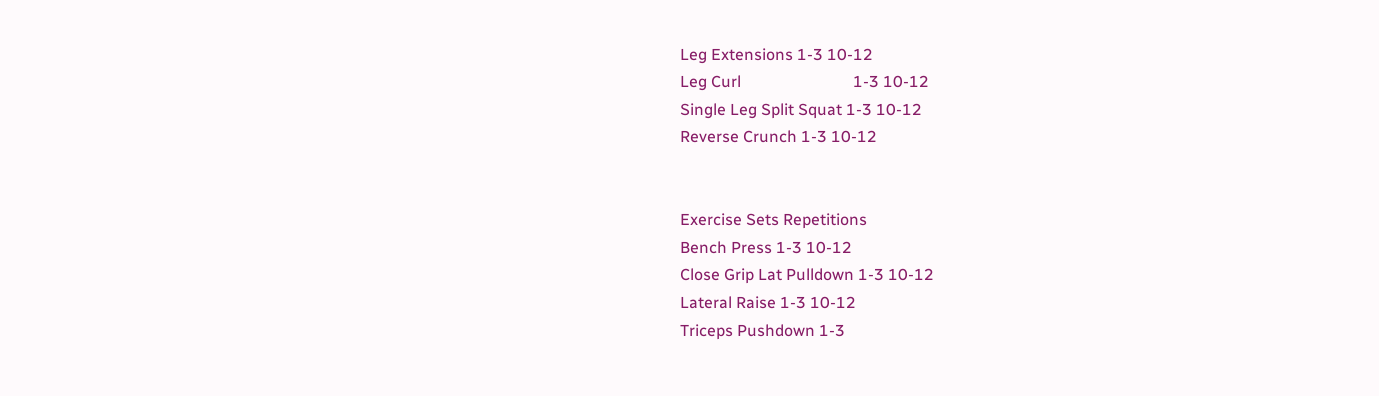Leg Extensions 1-3 10-12
Leg Curl                            1-3 10-12
Single Leg Split Squat 1-3 10-12
Reverse Crunch 1-3 10-12


Exercise Sets Repetitions
Bench Press 1-3 10-12
Close Grip Lat Pulldown 1-3 10-12
Lateral Raise 1-3 10-12
Triceps Pushdown 1-3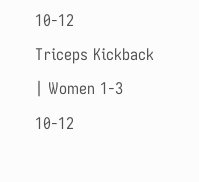10-12
Triceps Kickback | Women 1-3 10-12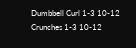Dumbbell Curl 1-3 10-12
Crunches 1-3 10-12